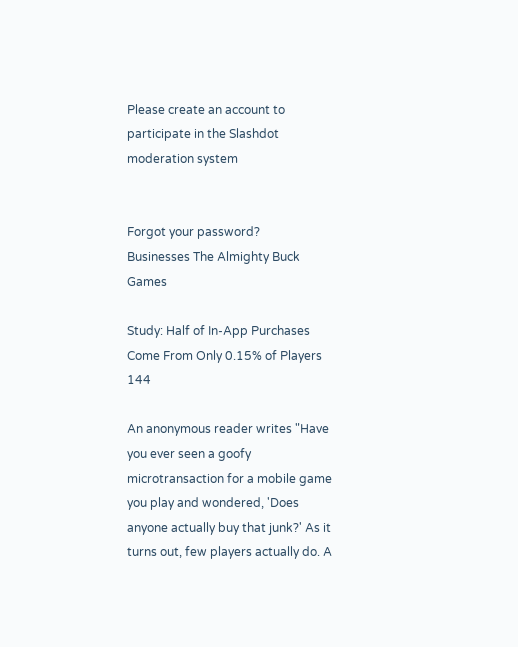Please create an account to participate in the Slashdot moderation system


Forgot your password?
Businesses The Almighty Buck Games

Study: Half of In-App Purchases Come From Only 0.15% of Players 144

An anonymous reader writes "Have you ever seen a goofy microtransaction for a mobile game you play and wondered, 'Does anyone actually buy that junk?' As it turns out, few players actually do. A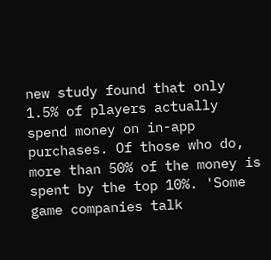new study found that only 1.5% of players actually spend money on in-app purchases. Of those who do, more than 50% of the money is spent by the top 10%. 'Some game companies talk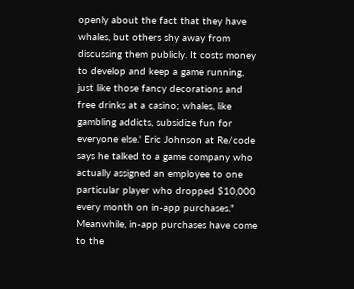openly about the fact that they have whales, but others shy away from discussing them publicly. It costs money to develop and keep a game running, just like those fancy decorations and free drinks at a casino; whales, like gambling addicts, subsidize fun for everyone else.' Eric Johnson at Re/code says he talked to a game company who actually assigned an employee to one particular player who dropped $10,000 every month on in-app purchases." Meanwhile, in-app purchases have come to the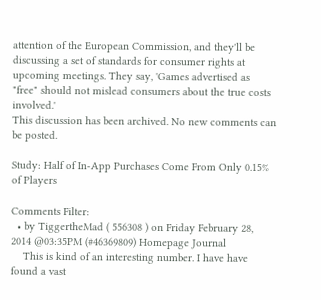attention of the European Commission, and they'll be discussing a set of standards for consumer rights at upcoming meetings. They say, 'Games advertised as "free" should not mislead consumers about the true costs involved.'
This discussion has been archived. No new comments can be posted.

Study: Half of In-App Purchases Come From Only 0.15% of Players

Comments Filter:
  • by TiggertheMad ( 556308 ) on Friday February 28, 2014 @03:35PM (#46369809) Homepage Journal
    This is kind of an interesting number. I have have found a vast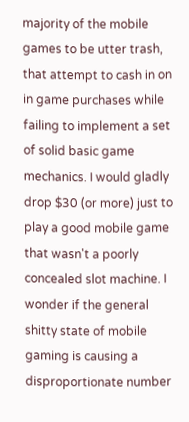majority of the mobile games to be utter trash, that attempt to cash in on in game purchases while failing to implement a set of solid basic game mechanics. I would gladly drop $30 (or more) just to play a good mobile game that wasn't a poorly concealed slot machine. I wonder if the general shitty state of mobile gaming is causing a disproportionate number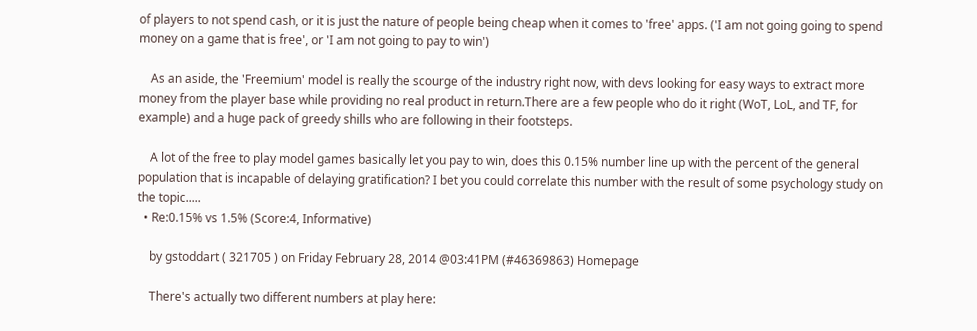of players to not spend cash, or it is just the nature of people being cheap when it comes to 'free' apps. ('I am not going going to spend money on a game that is free', or 'I am not going to pay to win')

    As an aside, the 'Freemium' model is really the scourge of the industry right now, with devs looking for easy ways to extract more money from the player base while providing no real product in return.There are a few people who do it right (WoT, LoL, and TF, for example) and a huge pack of greedy shills who are following in their footsteps.

    A lot of the free to play model games basically let you pay to win, does this 0.15% number line up with the percent of the general population that is incapable of delaying gratification? I bet you could correlate this number with the result of some psychology study on the topic.....
  • Re:0.15% vs 1.5% (Score:4, Informative)

    by gstoddart ( 321705 ) on Friday February 28, 2014 @03:41PM (#46369863) Homepage

    There's actually two different numbers at play here: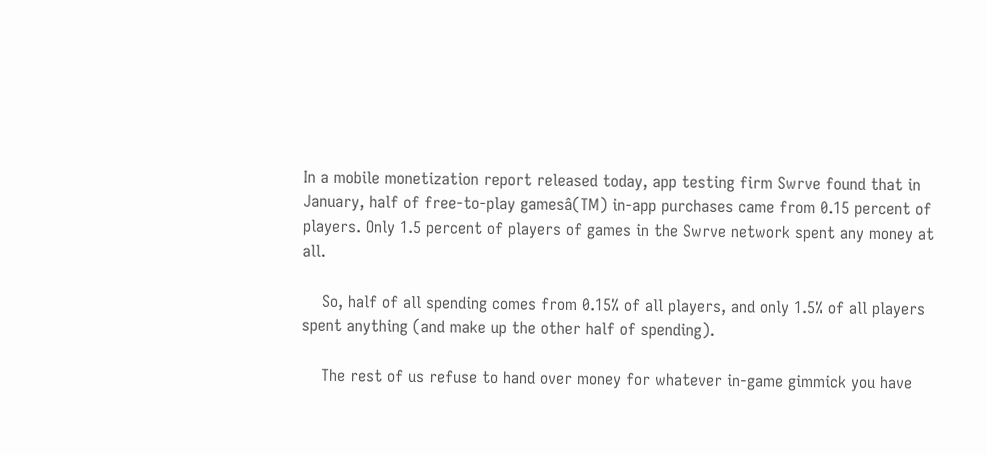In a mobile monetization report released today, app testing firm Swrve found that in January, half of free-to-play gamesâ(TM) in-app purchases came from 0.15 percent of players. Only 1.5 percent of players of games in the Swrve network spent any money at all.

    So, half of all spending comes from 0.15% of all players, and only 1.5% of all players spent anything (and make up the other half of spending).

    The rest of us refuse to hand over money for whatever in-game gimmick you have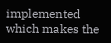implemented which makes the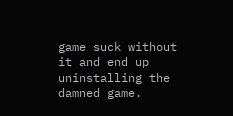game suck without it and end up uninstalling the damned game.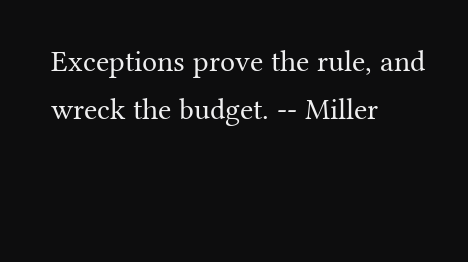Exceptions prove the rule, and wreck the budget. -- Miller